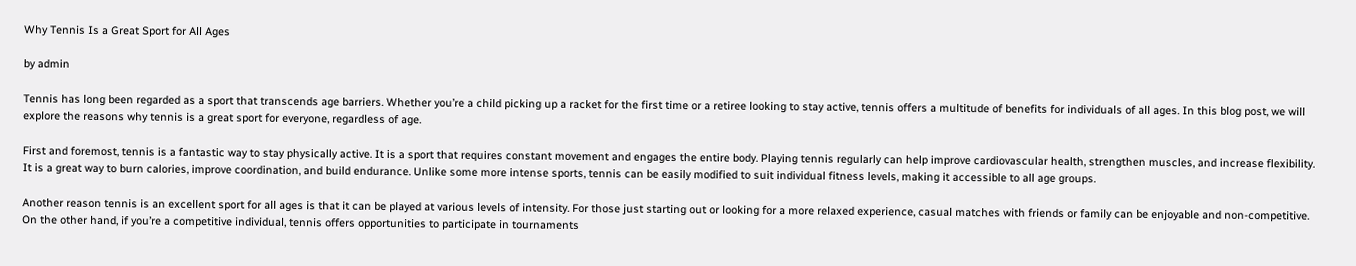Why Tennis Is a Great Sport for All Ages

by admin

Tennis has long been regarded as a sport that transcends age barriers. Whether you’re a child picking up a racket for the first time or a retiree looking to stay active, tennis offers a multitude of benefits for individuals of all ages. In this blog post, we will explore the reasons why tennis is a great sport for everyone, regardless of age.

First and foremost, tennis is a fantastic way to stay physically active. It is a sport that requires constant movement and engages the entire body. Playing tennis regularly can help improve cardiovascular health, strengthen muscles, and increase flexibility. It is a great way to burn calories, improve coordination, and build endurance. Unlike some more intense sports, tennis can be easily modified to suit individual fitness levels, making it accessible to all age groups.

Another reason tennis is an excellent sport for all ages is that it can be played at various levels of intensity. For those just starting out or looking for a more relaxed experience, casual matches with friends or family can be enjoyable and non-competitive. On the other hand, if you’re a competitive individual, tennis offers opportunities to participate in tournaments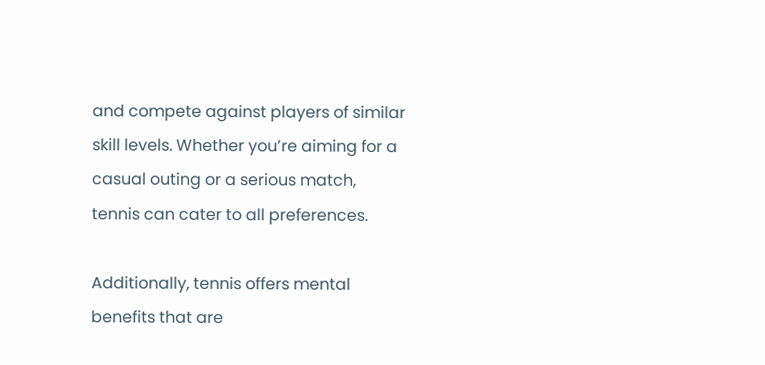and compete against players of similar skill levels. Whether you’re aiming for a casual outing or a serious match, tennis can cater to all preferences.

Additionally, tennis offers mental benefits that are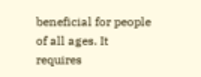beneficial for people of all ages. It requires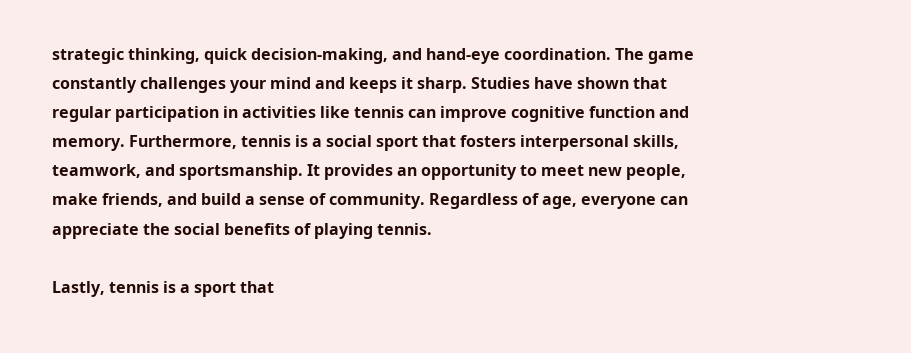strategic thinking, quick decision-making, and hand-eye coordination. The game constantly challenges your mind and keeps it sharp. Studies have shown that regular participation in activities like tennis can improve cognitive function and memory. Furthermore, tennis is a social sport that fosters interpersonal skills, teamwork, and sportsmanship. It provides an opportunity to meet new people, make friends, and build a sense of community. Regardless of age, everyone can appreciate the social benefits of playing tennis.

Lastly, tennis is a sport that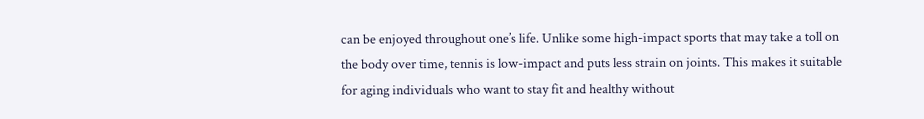can be enjoyed throughout one’s life. Unlike some high-impact sports that may take a toll on the body over time, tennis is low-impact and puts less strain on joints. This makes it suitable for aging individuals who want to stay fit and healthy without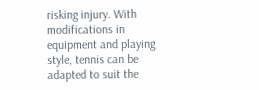risking injury. With modifications in equipment and playing style, tennis can be adapted to suit the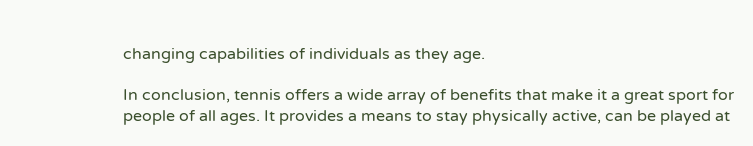changing capabilities of individuals as they age.

In conclusion, tennis offers a wide array of benefits that make it a great sport for people of all ages. It provides a means to stay physically active, can be played at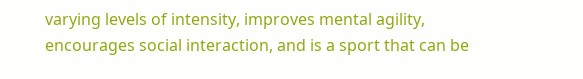varying levels of intensity, improves mental agility, encourages social interaction, and is a sport that can be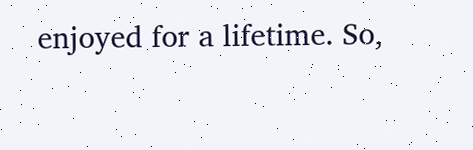enjoyed for a lifetime. So,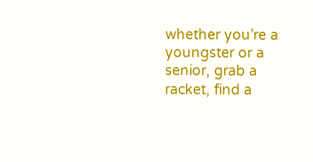whether you’re a youngster or a senior, grab a racket, find a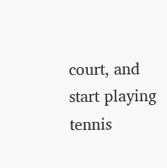court, and start playing tennis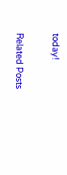today!

Related Posts